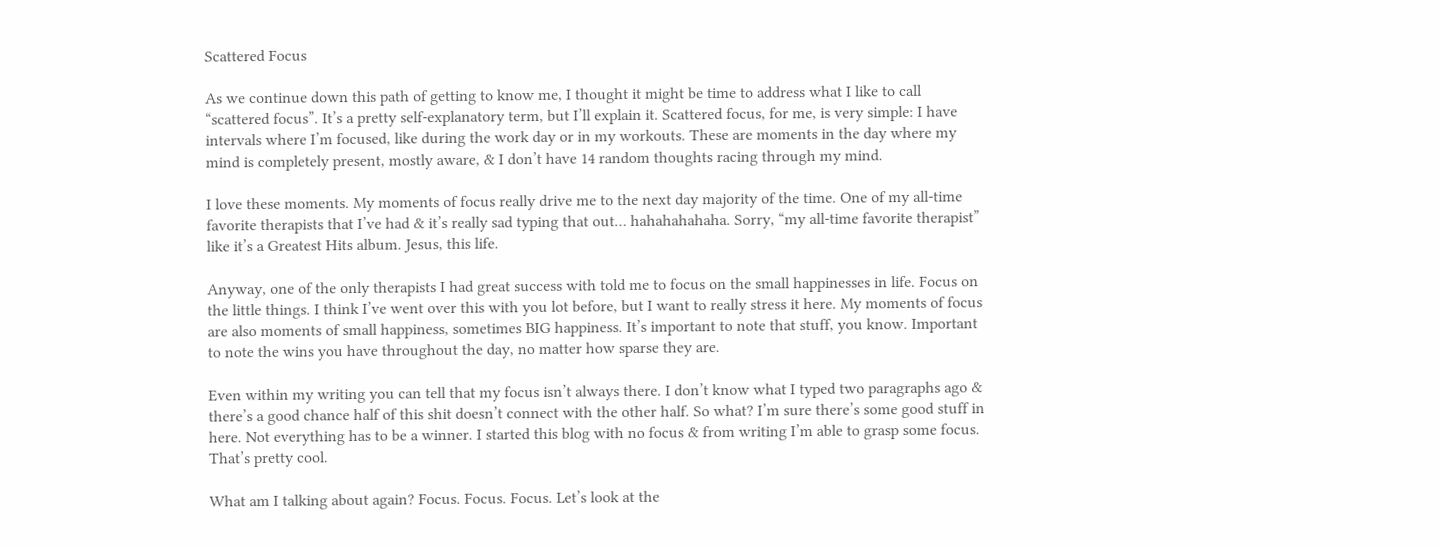Scattered Focus

As we continue down this path of getting to know me, I thought it might be time to address what I like to call “scattered focus”. It’s a pretty self-explanatory term, but I’ll explain it. Scattered focus, for me, is very simple: I have intervals where I’m focused, like during the work day or in my workouts. These are moments in the day where my mind is completely present, mostly aware, & I don’t have 14 random thoughts racing through my mind.

I love these moments. My moments of focus really drive me to the next day majority of the time. One of my all-time favorite therapists that I’ve had & it’s really sad typing that out… hahahahahaha. Sorry, “my all-time favorite therapist” like it’s a Greatest Hits album. Jesus, this life.

Anyway, one of the only therapists I had great success with told me to focus on the small happinesses in life. Focus on the little things. I think I’ve went over this with you lot before, but I want to really stress it here. My moments of focus are also moments of small happiness, sometimes BIG happiness. It’s important to note that stuff, you know. Important to note the wins you have throughout the day, no matter how sparse they are.

Even within my writing you can tell that my focus isn’t always there. I don’t know what I typed two paragraphs ago & there’s a good chance half of this shit doesn’t connect with the other half. So what? I’m sure there’s some good stuff in here. Not everything has to be a winner. I started this blog with no focus & from writing I’m able to grasp some focus. That’s pretty cool.

What am I talking about again? Focus. Focus. Focus. Let’s look at the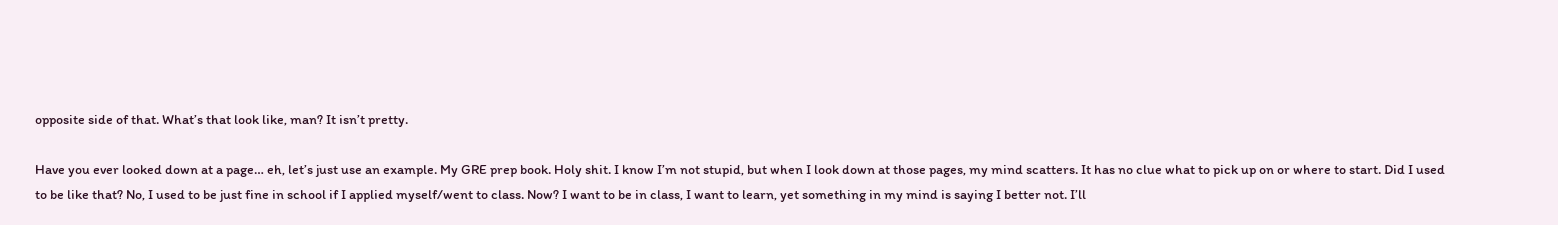opposite side of that. What’s that look like, man? It isn’t pretty.

Have you ever looked down at a page… eh, let’s just use an example. My GRE prep book. Holy shit. I know I’m not stupid, but when I look down at those pages, my mind scatters. It has no clue what to pick up on or where to start. Did I used to be like that? No, I used to be just fine in school if I applied myself/went to class. Now? I want to be in class, I want to learn, yet something in my mind is saying I better not. I’ll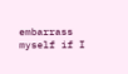embarrass myself if I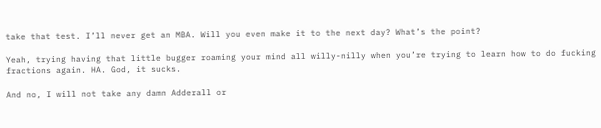take that test. I’ll never get an MBA. Will you even make it to the next day? What’s the point?

Yeah, trying having that little bugger roaming your mind all willy-nilly when you’re trying to learn how to do fucking fractions again. HA. God, it sucks.

And no, I will not take any damn Adderall or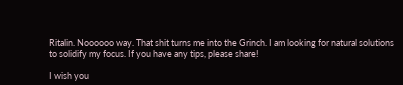Ritalin. Noooooo way. That shit turns me into the Grinch. I am looking for natural solutions to solidify my focus. If you have any tips, please share!

I wish you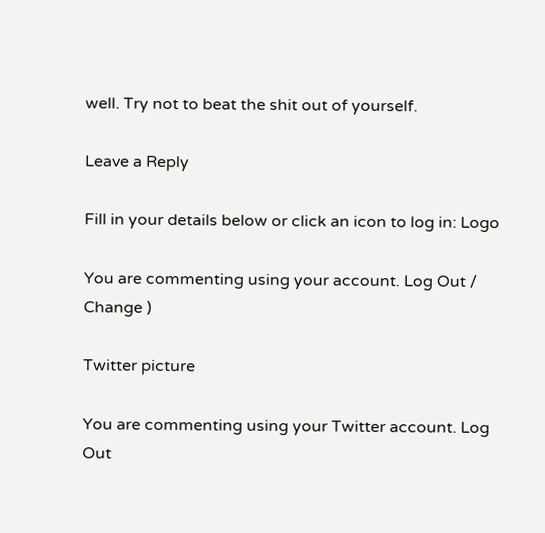well. Try not to beat the shit out of yourself.

Leave a Reply

Fill in your details below or click an icon to log in: Logo

You are commenting using your account. Log Out /  Change )

Twitter picture

You are commenting using your Twitter account. Log Out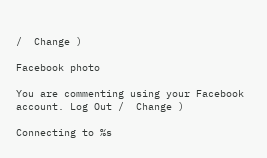/  Change )

Facebook photo

You are commenting using your Facebook account. Log Out /  Change )

Connecting to %s